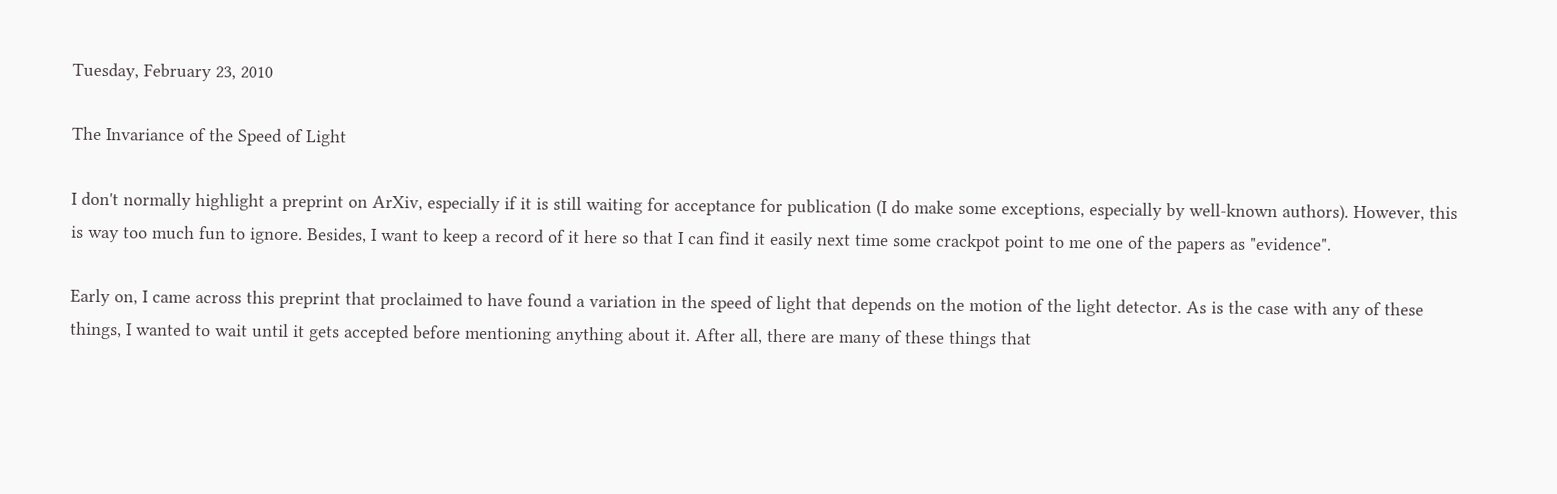Tuesday, February 23, 2010

The Invariance of the Speed of Light

I don't normally highlight a preprint on ArXiv, especially if it is still waiting for acceptance for publication (I do make some exceptions, especially by well-known authors). However, this is way too much fun to ignore. Besides, I want to keep a record of it here so that I can find it easily next time some crackpot point to me one of the papers as "evidence".

Early on, I came across this preprint that proclaimed to have found a variation in the speed of light that depends on the motion of the light detector. As is the case with any of these things, I wanted to wait until it gets accepted before mentioning anything about it. After all, there are many of these things that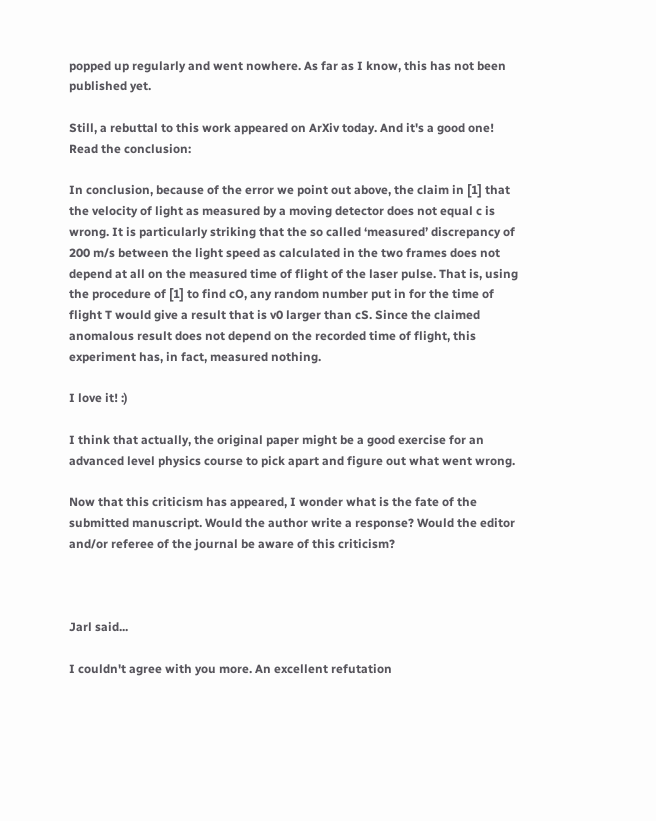popped up regularly and went nowhere. As far as I know, this has not been published yet.

Still, a rebuttal to this work appeared on ArXiv today. And it's a good one! Read the conclusion:

In conclusion, because of the error we point out above, the claim in [1] that the velocity of light as measured by a moving detector does not equal c is wrong. It is particularly striking that the so called ‘measured’ discrepancy of 200 m/s between the light speed as calculated in the two frames does not depend at all on the measured time of flight of the laser pulse. That is, using the procedure of [1] to find cO, any random number put in for the time of flight T would give a result that is v0 larger than cS. Since the claimed anomalous result does not depend on the recorded time of flight, this experiment has, in fact, measured nothing.

I love it! :)

I think that actually, the original paper might be a good exercise for an advanced level physics course to pick apart and figure out what went wrong.

Now that this criticism has appeared, I wonder what is the fate of the submitted manuscript. Would the author write a response? Would the editor and/or referee of the journal be aware of this criticism?



Jarl said...

I couldn't agree with you more. An excellent refutation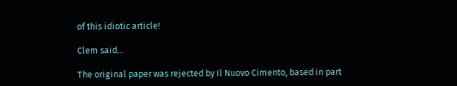of this idiotic article!

Clem said...

The original paper was rejected by Il Nuovo Cimento, based in part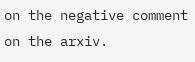on the negative comment on the arxiv.